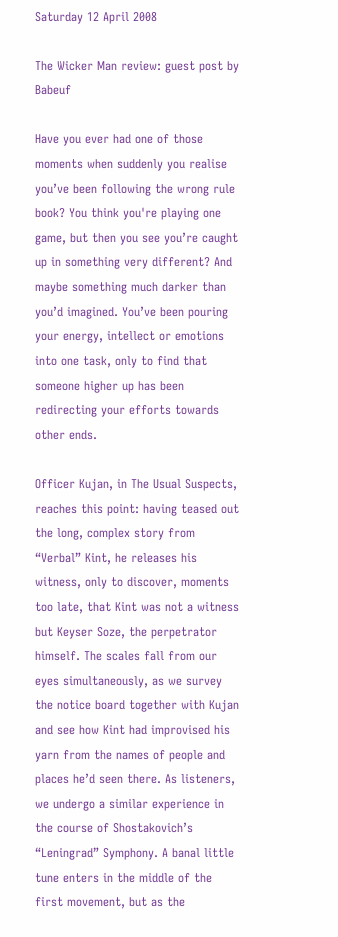Saturday 12 April 2008

The Wicker Man review: guest post by Babeuf

Have you ever had one of those moments when suddenly you realise you’ve been following the wrong rule book? You think you're playing one game, but then you see you’re caught up in something very different? And maybe something much darker than you’d imagined. You’ve been pouring your energy, intellect or emotions into one task, only to find that someone higher up has been redirecting your efforts towards other ends.

Officer Kujan, in The Usual Suspects, reaches this point: having teased out the long, complex story from “Verbal” Kint, he releases his witness, only to discover, moments too late, that Kint was not a witness but Keyser Soze, the perpetrator himself. The scales fall from our eyes simultaneously, as we survey the notice board together with Kujan and see how Kint had improvised his yarn from the names of people and places he’d seen there. As listeners, we undergo a similar experience in the course of Shostakovich’s “Leningrad” Symphony. A banal little tune enters in the middle of the first movement, but as the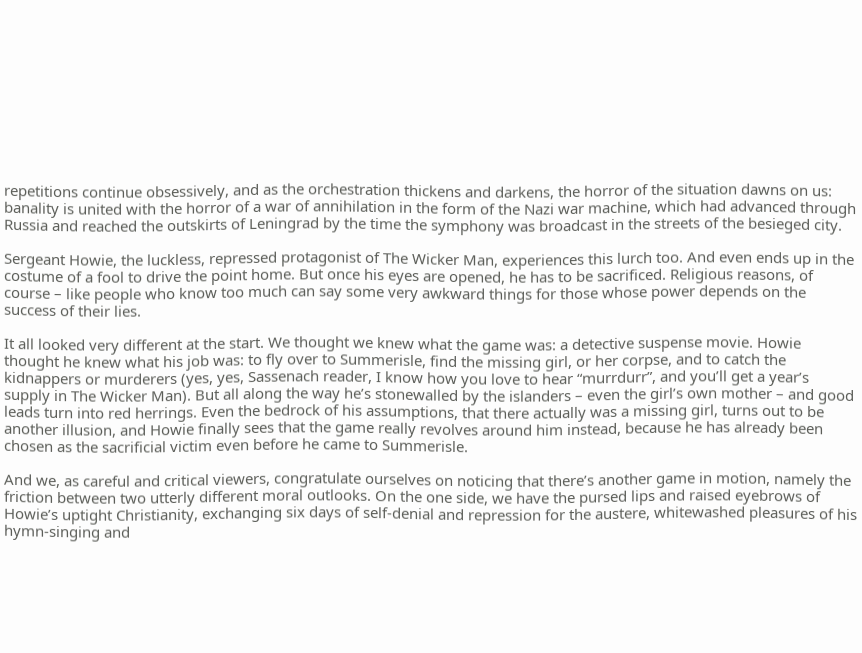repetitions continue obsessively, and as the orchestration thickens and darkens, the horror of the situation dawns on us: banality is united with the horror of a war of annihilation in the form of the Nazi war machine, which had advanced through Russia and reached the outskirts of Leningrad by the time the symphony was broadcast in the streets of the besieged city.

Sergeant Howie, the luckless, repressed protagonist of The Wicker Man, experiences this lurch too. And even ends up in the costume of a fool to drive the point home. But once his eyes are opened, he has to be sacrificed. Religious reasons, of course – like people who know too much can say some very awkward things for those whose power depends on the success of their lies.

It all looked very different at the start. We thought we knew what the game was: a detective suspense movie. Howie thought he knew what his job was: to fly over to Summerisle, find the missing girl, or her corpse, and to catch the kidnappers or murderers (yes, yes, Sassenach reader, I know how you love to hear “murrdurr”, and you’ll get a year’s supply in The Wicker Man). But all along the way he’s stonewalled by the islanders – even the girl’s own mother – and good leads turn into red herrings. Even the bedrock of his assumptions, that there actually was a missing girl, turns out to be another illusion, and Howie finally sees that the game really revolves around him instead, because he has already been chosen as the sacrificial victim even before he came to Summerisle.

And we, as careful and critical viewers, congratulate ourselves on noticing that there’s another game in motion, namely the friction between two utterly different moral outlooks. On the one side, we have the pursed lips and raised eyebrows of Howie’s uptight Christianity, exchanging six days of self-denial and repression for the austere, whitewashed pleasures of his hymn-singing and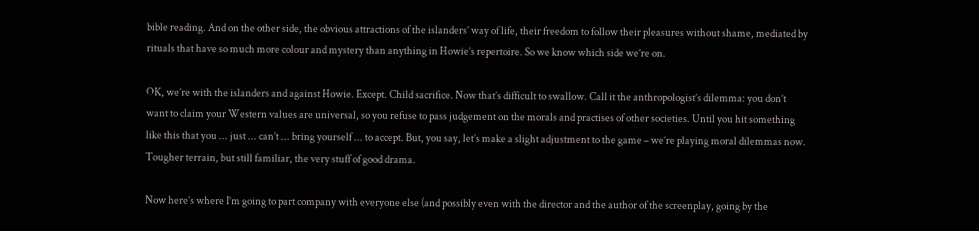bible reading. And on the other side, the obvious attractions of the islanders’ way of life, their freedom to follow their pleasures without shame, mediated by rituals that have so much more colour and mystery than anything in Howie’s repertoire. So we know which side we’re on.

OK, we’re with the islanders and against Howie. Except. Child sacrifice. Now that’s difficult to swallow. Call it the anthropologist’s dilemma: you don’t want to claim your Western values are universal, so you refuse to pass judgement on the morals and practises of other societies. Until you hit something like this that you ... just ... can’t ... bring yourself ... to accept. But, you say, let’s make a slight adjustment to the game – we’re playing moral dilemmas now. Tougher terrain, but still familiar, the very stuff of good drama.

Now here’s where I’m going to part company with everyone else (and possibly even with the director and the author of the screenplay, going by the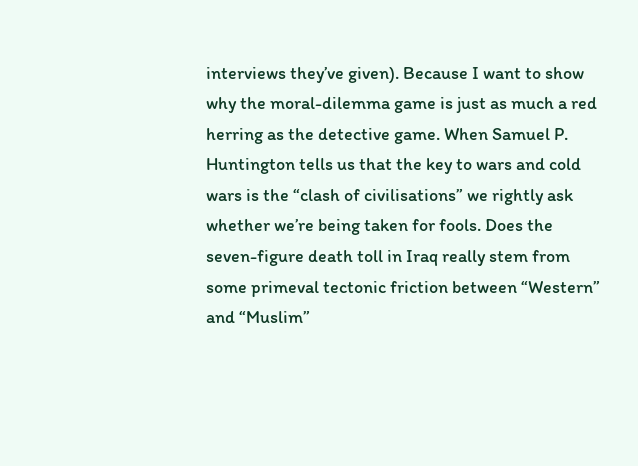interviews they’ve given). Because I want to show why the moral-dilemma game is just as much a red herring as the detective game. When Samuel P. Huntington tells us that the key to wars and cold wars is the “clash of civilisations” we rightly ask whether we’re being taken for fools. Does the seven-figure death toll in Iraq really stem from some primeval tectonic friction between “Western” and “Muslim”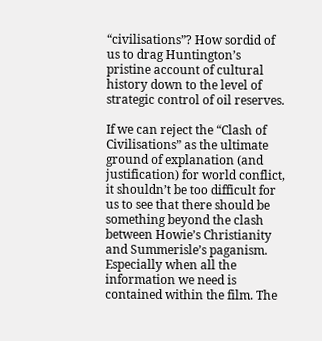“civilisations”? How sordid of us to drag Huntington’s pristine account of cultural history down to the level of strategic control of oil reserves.

If we can reject the “Clash of Civilisations” as the ultimate ground of explanation (and justification) for world conflict, it shouldn’t be too difficult for us to see that there should be something beyond the clash between Howie’s Christianity and Summerisle’s paganism. Especially when all the information we need is contained within the film. The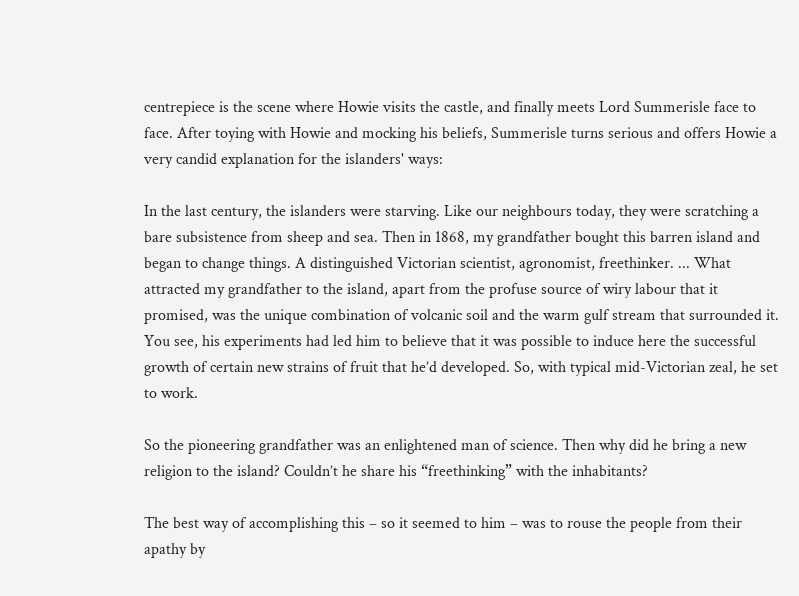centrepiece is the scene where Howie visits the castle, and finally meets Lord Summerisle face to face. After toying with Howie and mocking his beliefs, Summerisle turns serious and offers Howie a very candid explanation for the islanders' ways:

In the last century, the islanders were starving. Like our neighbours today, they were scratching a bare subsistence from sheep and sea. Then in 1868, my grandfather bought this barren island and began to change things. A distinguished Victorian scientist, agronomist, freethinker. ... What attracted my grandfather to the island, apart from the profuse source of wiry labour that it promised, was the unique combination of volcanic soil and the warm gulf stream that surrounded it. You see, his experiments had led him to believe that it was possible to induce here the successful growth of certain new strains of fruit that he’d developed. So, with typical mid-Victorian zeal, he set to work.

So the pioneering grandfather was an enlightened man of science. Then why did he bring a new religion to the island? Couldn’t he share his “freethinking” with the inhabitants?

The best way of accomplishing this – so it seemed to him – was to rouse the people from their apathy by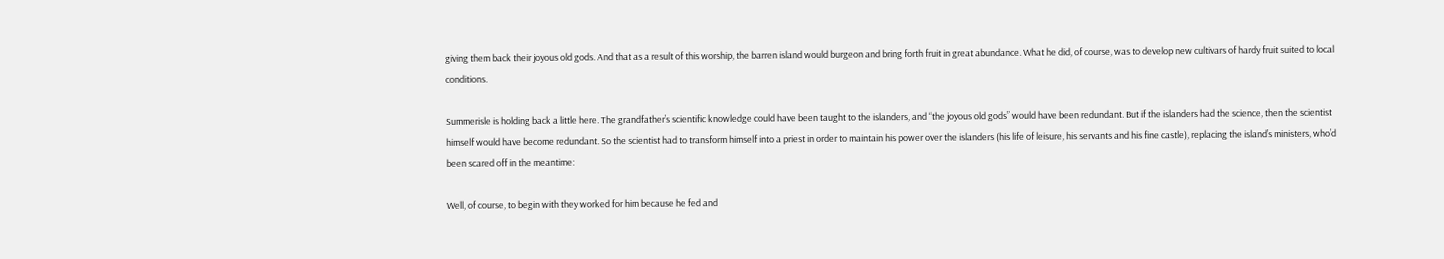giving them back their joyous old gods. And that as a result of this worship, the barren island would burgeon and bring forth fruit in great abundance. What he did, of course, was to develop new cultivars of hardy fruit suited to local conditions.

Summerisle is holding back a little here. The grandfather’s scientific knowledge could have been taught to the islanders, and “the joyous old gods” would have been redundant. But if the islanders had the science, then the scientist himself would have become redundant. So the scientist had to transform himself into a priest in order to maintain his power over the islanders (his life of leisure, his servants and his fine castle), replacing the island’s ministers, who’d been scared off in the meantime:

Well, of course, to begin with they worked for him because he fed and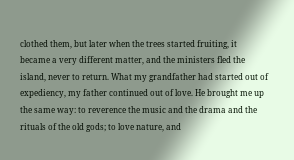clothed them, but later when the trees started fruiting, it became a very different matter, and the ministers fled the island, never to return. What my grandfather had started out of expediency, my father continued out of love. He brought me up the same way: to reverence the music and the drama and the rituals of the old gods; to love nature, and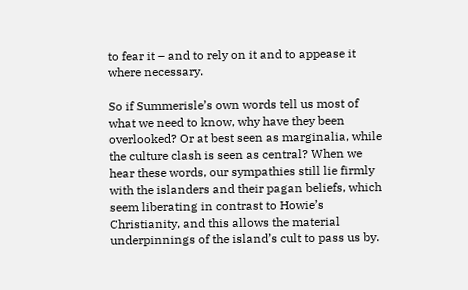to fear it – and to rely on it and to appease it where necessary.

So if Summerisle’s own words tell us most of what we need to know, why have they been overlooked? Or at best seen as marginalia, while the culture clash is seen as central? When we hear these words, our sympathies still lie firmly with the islanders and their pagan beliefs, which seem liberating in contrast to Howie’s Christianity, and this allows the material underpinnings of the island’s cult to pass us by.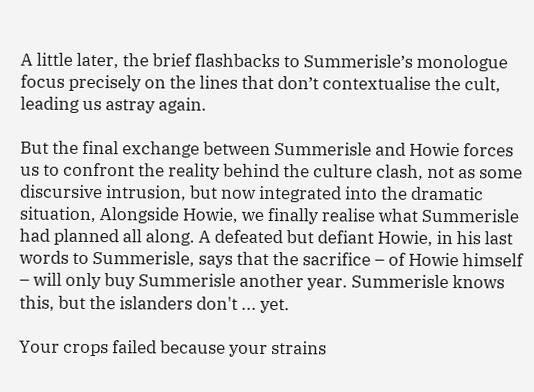A little later, the brief flashbacks to Summerisle’s monologue focus precisely on the lines that don’t contextualise the cult, leading us astray again.

But the final exchange between Summerisle and Howie forces us to confront the reality behind the culture clash, not as some discursive intrusion, but now integrated into the dramatic situation, Alongside Howie, we finally realise what Summerisle had planned all along. A defeated but defiant Howie, in his last words to Summerisle, says that the sacrifice – of Howie himself – will only buy Summerisle another year. Summerisle knows this, but the islanders don't ... yet.

Your crops failed because your strains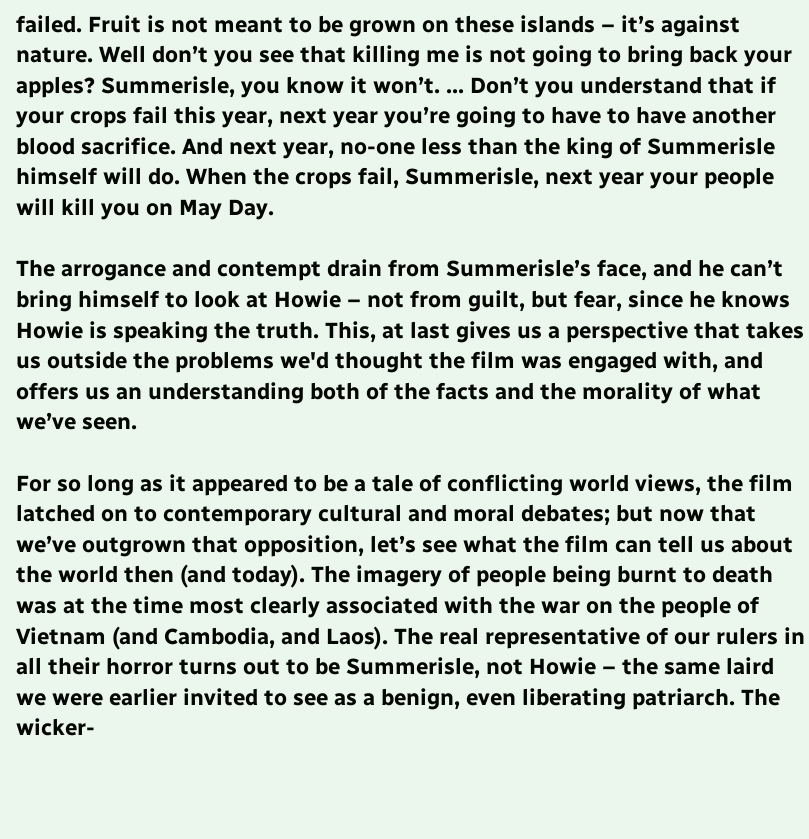failed. Fruit is not meant to be grown on these islands – it’s against nature. Well don’t you see that killing me is not going to bring back your apples? Summerisle, you know it won’t. ... Don’t you understand that if your crops fail this year, next year you’re going to have to have another blood sacrifice. And next year, no-one less than the king of Summerisle himself will do. When the crops fail, Summerisle, next year your people will kill you on May Day.

The arrogance and contempt drain from Summerisle’s face, and he can’t bring himself to look at Howie – not from guilt, but fear, since he knows Howie is speaking the truth. This, at last gives us a perspective that takes us outside the problems we'd thought the film was engaged with, and offers us an understanding both of the facts and the morality of what we’ve seen.

For so long as it appeared to be a tale of conflicting world views, the film latched on to contemporary cultural and moral debates; but now that we’ve outgrown that opposition, let’s see what the film can tell us about the world then (and today). The imagery of people being burnt to death was at the time most clearly associated with the war on the people of Vietnam (and Cambodia, and Laos). The real representative of our rulers in all their horror turns out to be Summerisle, not Howie – the same laird we were earlier invited to see as a benign, even liberating patriarch. The wicker-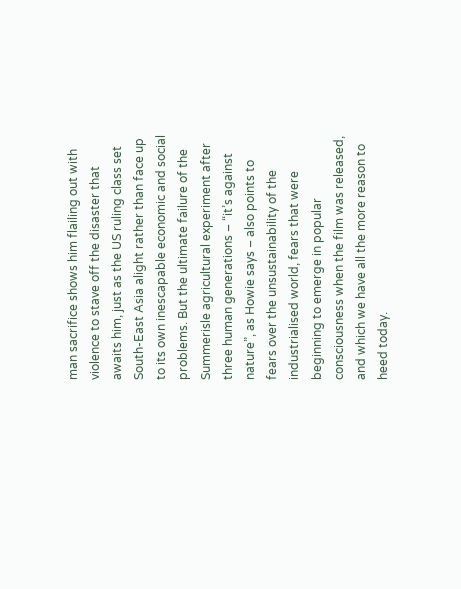man sacrifice shows him flailing out with violence to stave off the disaster that awaits him, just as the US ruling class set South-East Asia alight rather than face up to its own inescapable economic and social problems. But the ultimate failure of the Summerisle agricultural experiment after three human generations – “it’s against nature”, as Howie says – also points to fears over the unsustainability of the industrialised world, fears that were beginning to emerge in popular consciousness when the film was released, and which we have all the more reason to heed today.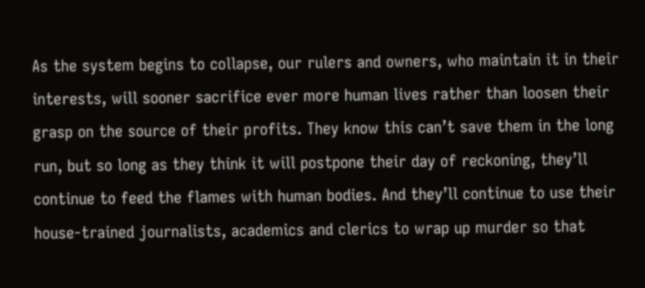As the system begins to collapse, our rulers and owners, who maintain it in their interests, will sooner sacrifice ever more human lives rather than loosen their grasp on the source of their profits. They know this can’t save them in the long run, but so long as they think it will postpone their day of reckoning, they’ll continue to feed the flames with human bodies. And they’ll continue to use their house-trained journalists, academics and clerics to wrap up murder so that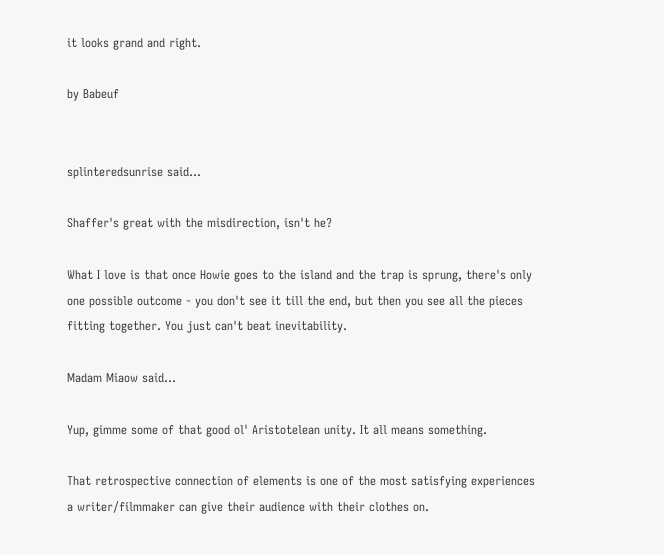it looks grand and right.

by Babeuf


splinteredsunrise said...

Shaffer's great with the misdirection, isn't he?

What I love is that once Howie goes to the island and the trap is sprung, there's only one possible outcome - you don't see it till the end, but then you see all the pieces fitting together. You just can't beat inevitability.

Madam Miaow said...

Yup, gimme some of that good ol' Aristotelean unity. It all means something.

That retrospective connection of elements is one of the most satisfying experiences a writer/filmmaker can give their audience with their clothes on.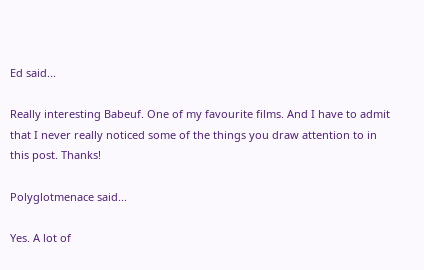Ed said...

Really interesting Babeuf. One of my favourite films. And I have to admit that I never really noticed some of the things you draw attention to in this post. Thanks!

Polyglotmenace said...

Yes. A lot of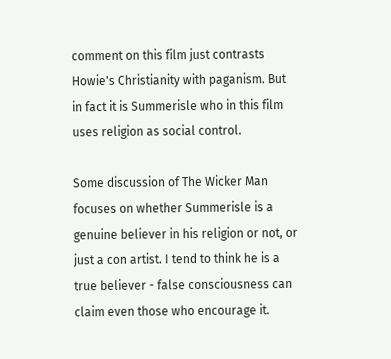comment on this film just contrasts Howie's Christianity with paganism. But in fact it is Summerisle who in this film uses religion as social control.

Some discussion of The Wicker Man focuses on whether Summerisle is a genuine believer in his religion or not, or just a con artist. I tend to think he is a true believer - false consciousness can claim even those who encourage it.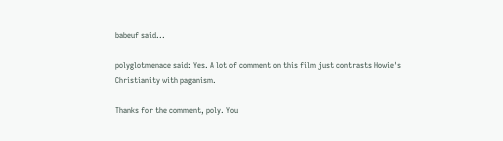babeuf said...

polyglotmenace said: Yes. A lot of comment on this film just contrasts Howie's Christianity with paganism.

Thanks for the comment, poly. You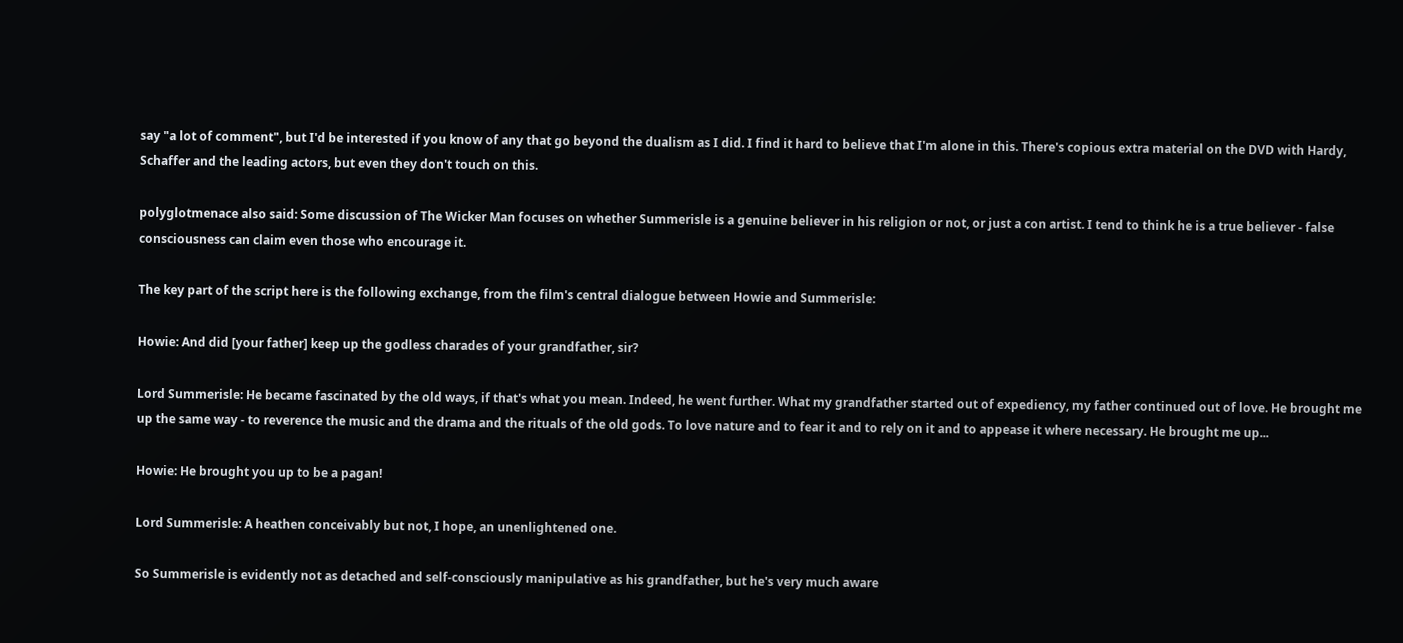say "a lot of comment", but I'd be interested if you know of any that go beyond the dualism as I did. I find it hard to believe that I'm alone in this. There's copious extra material on the DVD with Hardy, Schaffer and the leading actors, but even they don't touch on this.

polyglotmenace also said: Some discussion of The Wicker Man focuses on whether Summerisle is a genuine believer in his religion or not, or just a con artist. I tend to think he is a true believer - false consciousness can claim even those who encourage it.

The key part of the script here is the following exchange, from the film's central dialogue between Howie and Summerisle:

Howie: And did [your father] keep up the godless charades of your grandfather, sir?

Lord Summerisle: He became fascinated by the old ways, if that's what you mean. Indeed, he went further. What my grandfather started out of expediency, my father continued out of love. He brought me up the same way - to reverence the music and the drama and the rituals of the old gods. To love nature and to fear it and to rely on it and to appease it where necessary. He brought me up...

Howie: He brought you up to be a pagan!

Lord Summerisle: A heathen conceivably but not, I hope, an unenlightened one.

So Summerisle is evidently not as detached and self-consciously manipulative as his grandfather, but he's very much aware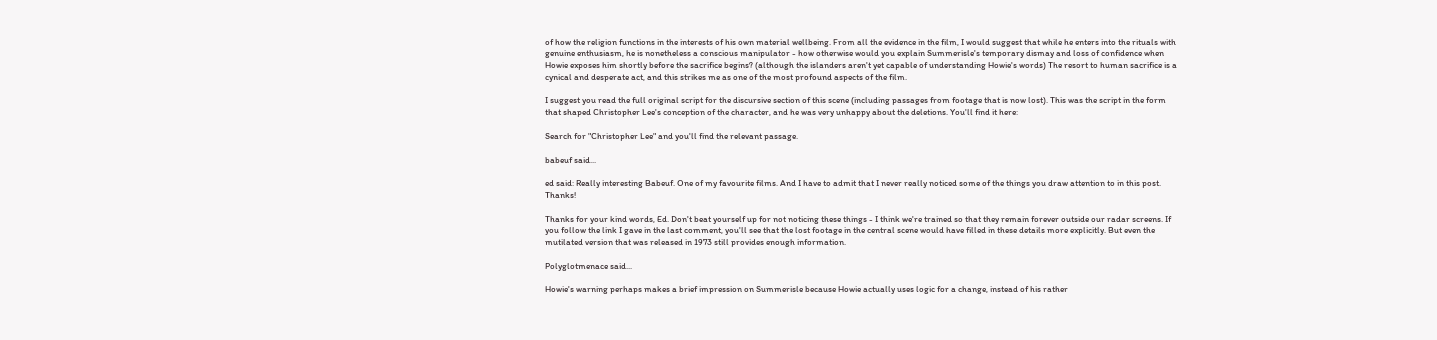of how the religion functions in the interests of his own material wellbeing. From all the evidence in the film, I would suggest that while he enters into the rituals with genuine enthusiasm, he is nonetheless a conscious manipulator - how otherwise would you explain Summerisle's temporary dismay and loss of confidence when Howie exposes him shortly before the sacrifice begins? (although the islanders aren't yet capable of understanding Howie's words) The resort to human sacrifice is a cynical and desperate act, and this strikes me as one of the most profound aspects of the film.

I suggest you read the full original script for the discursive section of this scene (including passages from footage that is now lost). This was the script in the form that shaped Christopher Lee's conception of the character, and he was very unhappy about the deletions. You'll find it here:

Search for "Christopher Lee" and you'll find the relevant passage.

babeuf said...

ed said: Really interesting Babeuf. One of my favourite films. And I have to admit that I never really noticed some of the things you draw attention to in this post. Thanks!

Thanks for your kind words, Ed. Don't beat yourself up for not noticing these things - I think we're trained so that they remain forever outside our radar screens. If you follow the link I gave in the last comment, you'll see that the lost footage in the central scene would have filled in these details more explicitly. But even the mutilated version that was released in 1973 still provides enough information.

Polyglotmenace said...

Howie's warning perhaps makes a brief impression on Summerisle because Howie actually uses logic for a change, instead of his rather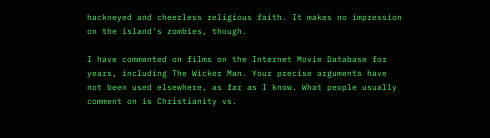hackneyed and cheerless religious faith. It makes no impression on the island's zombies, though.

I have commented on films on the Internet Movie Database for years, including The Wicker Man. Your precise arguments have not been used elsewhere, as far as I know. What people usually comment on is Christianity vs.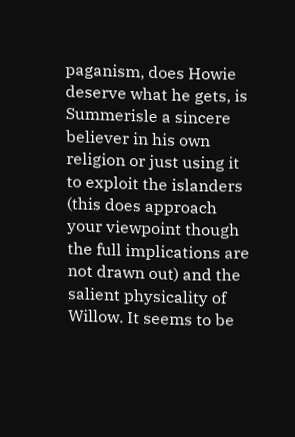paganism, does Howie deserve what he gets, is Summerisle a sincere believer in his own religion or just using it to exploit the islanders (this does approach your viewpoint though the full implications are not drawn out) and the salient physicality of Willow. It seems to be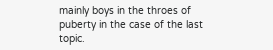mainly boys in the throes of puberty in the case of the last topic.